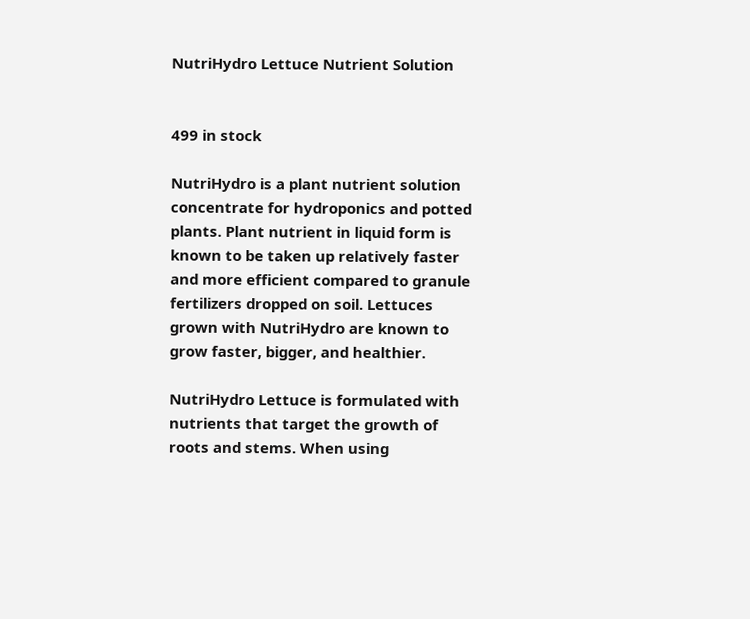NutriHydro Lettuce Nutrient Solution


499 in stock

NutriHydro is a plant nutrient solution concentrate for hydroponics and potted plants. Plant nutrient in liquid form is known to be taken up relatively faster and more efficient compared to granule fertilizers dropped on soil. Lettuces grown with NutriHydro are known to grow faster, bigger, and healthier.

NutriHydro Lettuce is formulated with nutrients that target the growth of roots and stems. When using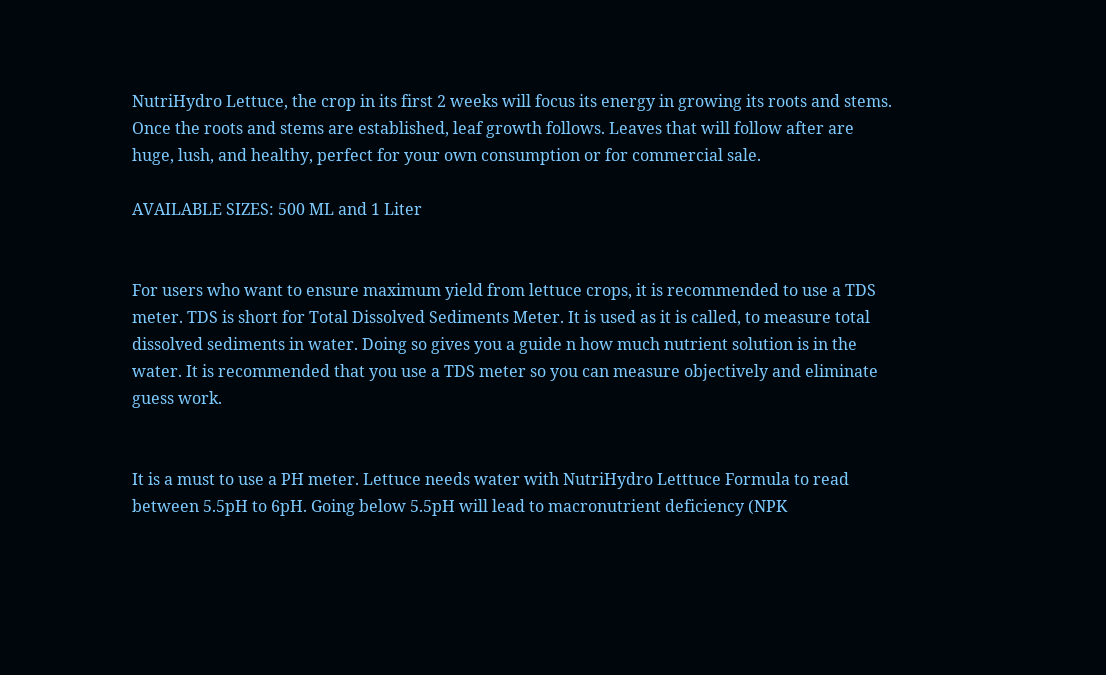NutriHydro Lettuce, the crop in its first 2 weeks will focus its energy in growing its roots and stems. Once the roots and stems are established, leaf growth follows. Leaves that will follow after are huge, lush, and healthy, perfect for your own consumption or for commercial sale.

AVAILABLE SIZES: 500 ML and 1 Liter


For users who want to ensure maximum yield from lettuce crops, it is recommended to use a TDS meter. TDS is short for Total Dissolved Sediments Meter. It is used as it is called, to measure total dissolved sediments in water. Doing so gives you a guide n how much nutrient solution is in the water. It is recommended that you use a TDS meter so you can measure objectively and eliminate guess work.


It is a must to use a PH meter. Lettuce needs water with NutriHydro Letttuce Formula to read between 5.5pH to 6pH. Going below 5.5pH will lead to macronutrient deficiency (NPK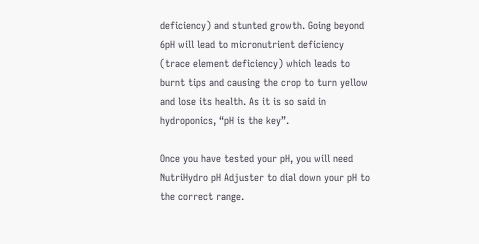deficiency) and stunted growth. Going beyond 6pH will lead to micronutrient deficiency (trace element deficiency) which leads to burnt tips and causing the crop to turn yellow and lose its health. As it is so said in hydroponics, “pH is the key”.

Once you have tested your pH, you will need NutriHydro pH Adjuster to dial down your pH to the correct range.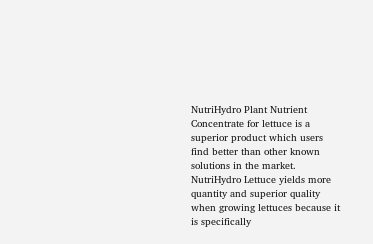NutriHydro Plant Nutrient Concentrate for lettuce is a superior product which users find better than other known solutions in the market. NutriHydro Lettuce yields more quantity and superior quality when growing lettuces because it is specifically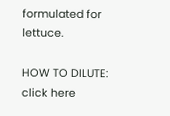formulated for lettuce.

HOW TO DILUTE: click here